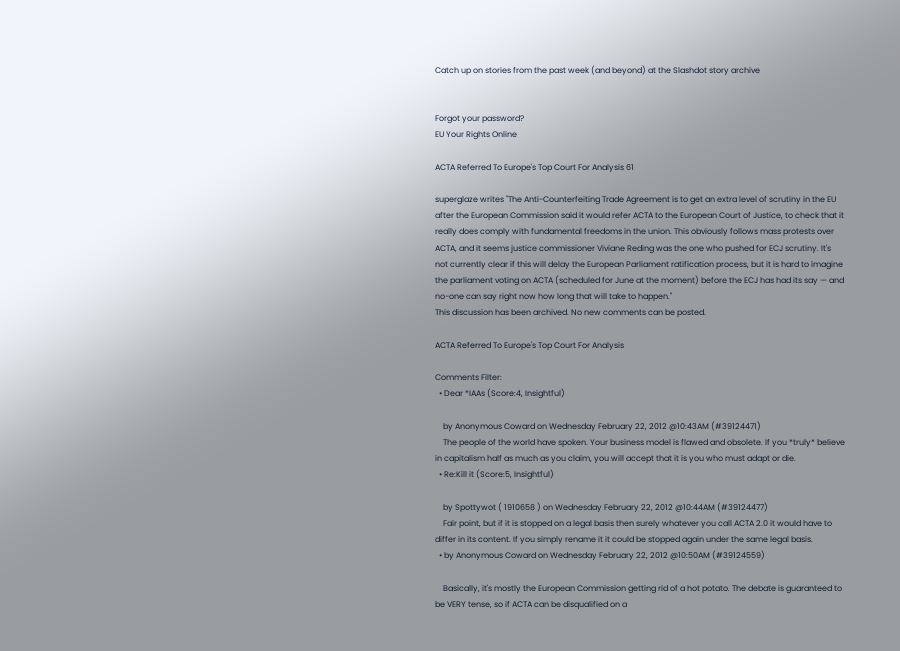Catch up on stories from the past week (and beyond) at the Slashdot story archive


Forgot your password?
EU Your Rights Online

ACTA Referred To Europe's Top Court For Analysis 61

superglaze writes "The Anti-Counterfeiting Trade Agreement is to get an extra level of scrutiny in the EU after the European Commission said it would refer ACTA to the European Court of Justice, to check that it really does comply with fundamental freedoms in the union. This obviously follows mass protests over ACTA, and it seems justice commissioner Viviane Reding was the one who pushed for ECJ scrutiny. It's not currently clear if this will delay the European Parliament ratification process, but it is hard to imagine the parliament voting on ACTA (scheduled for June at the moment) before the ECJ has had its say — and no-one can say right now how long that will take to happen."
This discussion has been archived. No new comments can be posted.

ACTA Referred To Europe's Top Court For Analysis

Comments Filter:
  • Dear *IAAs (Score:4, Insightful)

    by Anonymous Coward on Wednesday February 22, 2012 @10:43AM (#39124471)
    The people of the world have spoken. Your business model is flawed and obsolete. If you *truly* believe in capitalism half as much as you claim, you will accept that it is you who must adapt or die.
  • Re:Kill it (Score:5, Insightful)

    by Spottywot ( 1910658 ) on Wednesday February 22, 2012 @10:44AM (#39124477)
    Fair point, but if it is stopped on a legal basis then surely whatever you call ACTA 2.0 it would have to differ in its content. If you simply rename it it could be stopped again under the same legal basis.
  • by Anonymous Coward on Wednesday February 22, 2012 @10:50AM (#39124559)

    Basically, it's mostly the European Commission getting rid of a hot potato. The debate is guaranteed to be VERY tense, so if ACTA can be disqualified on a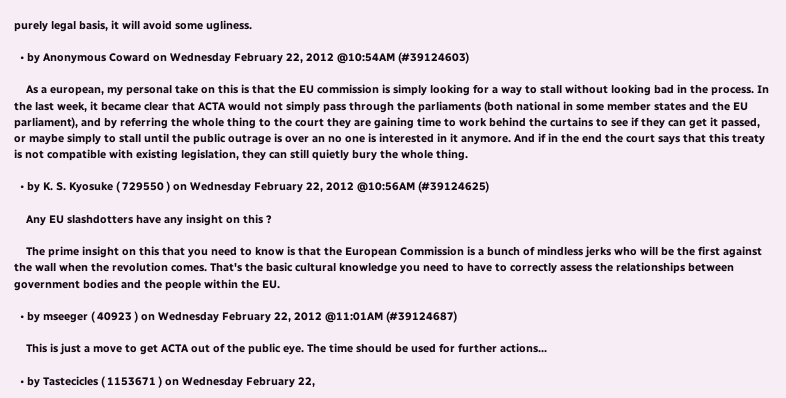purely legal basis, it will avoid some ugliness.

  • by Anonymous Coward on Wednesday February 22, 2012 @10:54AM (#39124603)

    As a european, my personal take on this is that the EU commission is simply looking for a way to stall without looking bad in the process. In the last week, it became clear that ACTA would not simply pass through the parliaments (both national in some member states and the EU parliament), and by referring the whole thing to the court they are gaining time to work behind the curtains to see if they can get it passed, or maybe simply to stall until the public outrage is over an no one is interested in it anymore. And if in the end the court says that this treaty is not compatible with existing legislation, they can still quietly bury the whole thing.

  • by K. S. Kyosuke ( 729550 ) on Wednesday February 22, 2012 @10:56AM (#39124625)

    Any EU slashdotters have any insight on this ?

    The prime insight on this that you need to know is that the European Commission is a bunch of mindless jerks who will be the first against the wall when the revolution comes. That's the basic cultural knowledge you need to have to correctly assess the relationships between government bodies and the people within the EU.

  • by mseeger ( 40923 ) on Wednesday February 22, 2012 @11:01AM (#39124687)

    This is just a move to get ACTA out of the public eye. The time should be used for further actions...

  • by Tastecicles ( 1153671 ) on Wednesday February 22,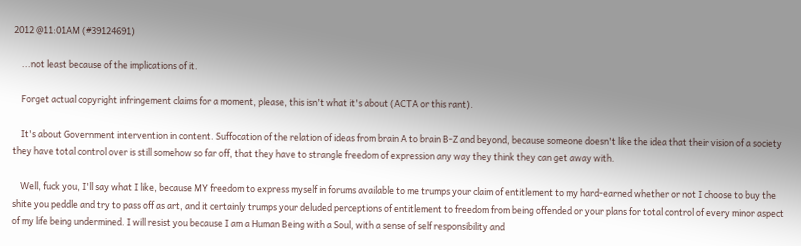2012 @11:01AM (#39124691)

    ...not least because of the implications of it.

    Forget actual copyright infringement claims for a moment, please, this isn't what it's about (ACTA or this rant).

    It's about Government intervention in content. Suffocation of the relation of ideas from brain A to brain B-Z and beyond, because someone doesn't like the idea that their vision of a society they have total control over is still somehow so far off, that they have to strangle freedom of expression any way they think they can get away with.

    Well, fuck you, I'll say what I like, because MY freedom to express myself in forums available to me trumps your claim of entitlement to my hard-earned whether or not I choose to buy the shite you peddle and try to pass off as art, and it certainly trumps your deluded perceptions of entitlement to freedom from being offended or your plans for total control of every minor aspect of my life being undermined. I will resist you because I am a Human Being with a Soul, with a sense of self responsibility and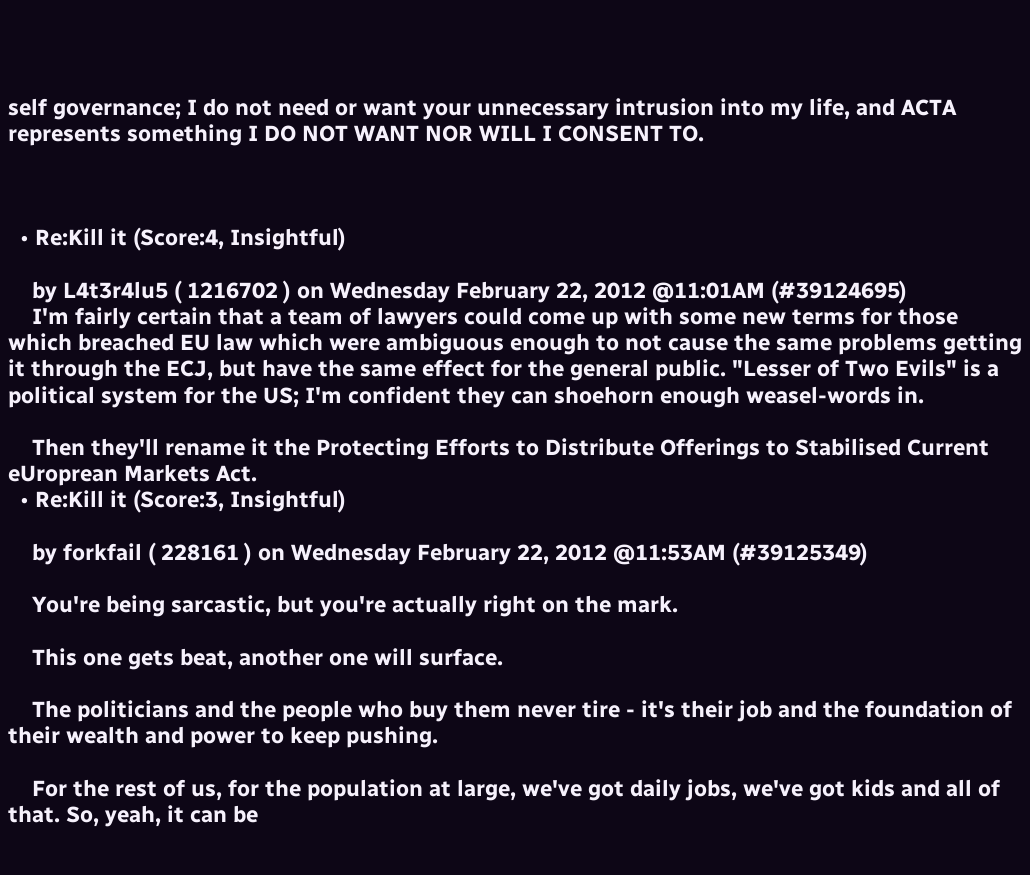self governance; I do not need or want your unnecessary intrusion into my life, and ACTA represents something I DO NOT WANT NOR WILL I CONSENT TO.



  • Re:Kill it (Score:4, Insightful)

    by L4t3r4lu5 ( 1216702 ) on Wednesday February 22, 2012 @11:01AM (#39124695)
    I'm fairly certain that a team of lawyers could come up with some new terms for those which breached EU law which were ambiguous enough to not cause the same problems getting it through the ECJ, but have the same effect for the general public. "Lesser of Two Evils" is a political system for the US; I'm confident they can shoehorn enough weasel-words in.

    Then they'll rename it the Protecting Efforts to Distribute Offerings to Stabilised Current eUroprean Markets Act.
  • Re:Kill it (Score:3, Insightful)

    by forkfail ( 228161 ) on Wednesday February 22, 2012 @11:53AM (#39125349)

    You're being sarcastic, but you're actually right on the mark.

    This one gets beat, another one will surface.

    The politicians and the people who buy them never tire - it's their job and the foundation of their wealth and power to keep pushing.

    For the rest of us, for the population at large, we've got daily jobs, we've got kids and all of that. So, yeah, it can be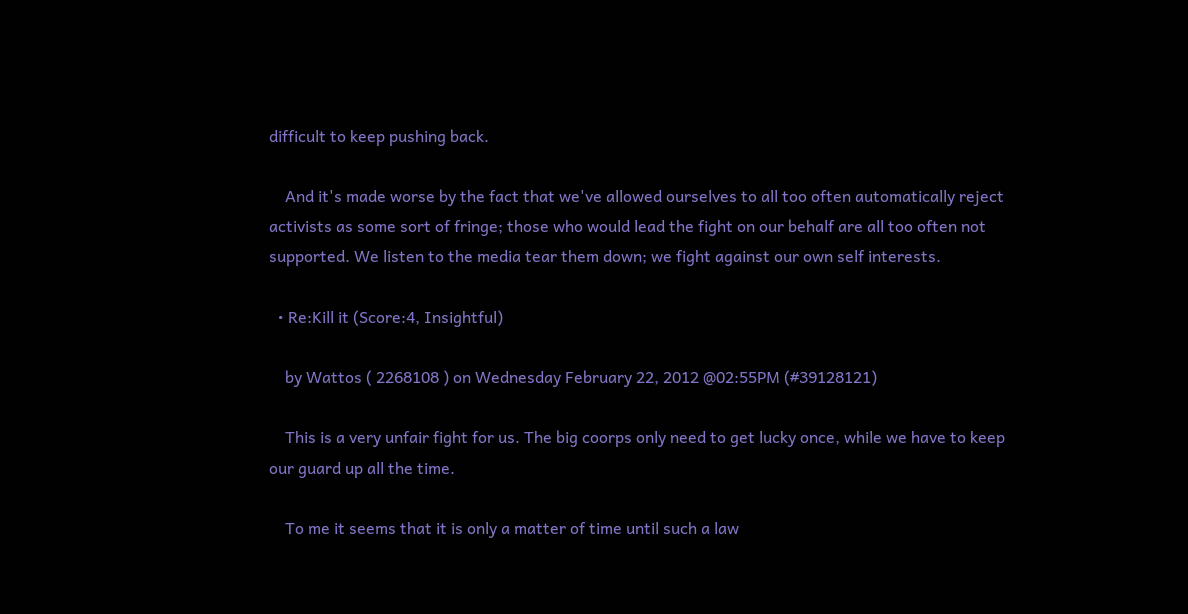difficult to keep pushing back.

    And it's made worse by the fact that we've allowed ourselves to all too often automatically reject activists as some sort of fringe; those who would lead the fight on our behalf are all too often not supported. We listen to the media tear them down; we fight against our own self interests.

  • Re:Kill it (Score:4, Insightful)

    by Wattos ( 2268108 ) on Wednesday February 22, 2012 @02:55PM (#39128121)

    This is a very unfair fight for us. The big coorps only need to get lucky once, while we have to keep our guard up all the time.

    To me it seems that it is only a matter of time until such a law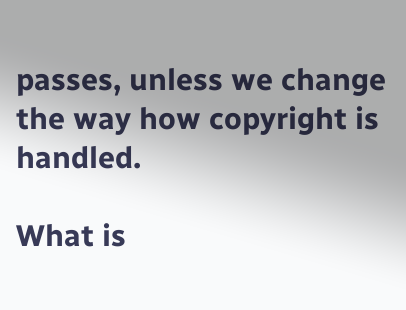passes, unless we change the way how copyright is handled.

What is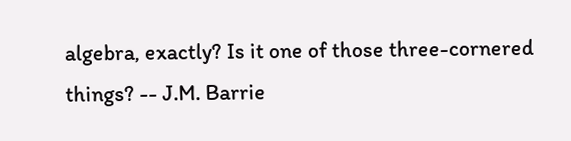algebra, exactly? Is it one of those three-cornered things? -- J.M. Barrie